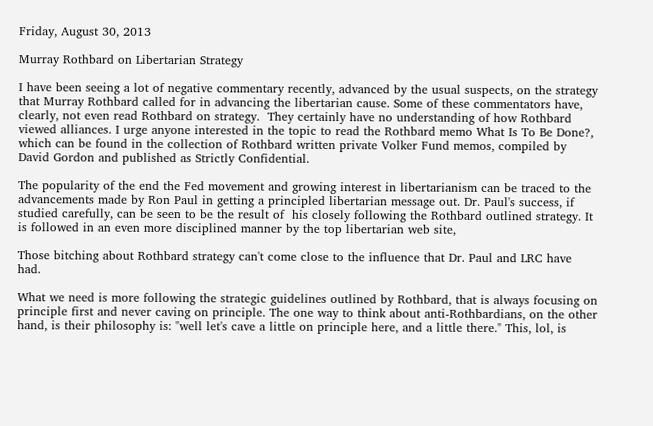Friday, August 30, 2013

Murray Rothbard on Libertarian Strategy

I have been seeing a lot of negative commentary recently, advanced by the usual suspects, on the strategy that Murray Rothbard called for in advancing the libertarian cause. Some of these commentators have, clearly, not even read Rothbard on strategy.  They certainly have no understanding of how Rothbard viewed alliances. I urge anyone interested in the topic to read the Rothbard memo What Is To Be Done?, which can be found in the collection of Rothbard written private Volker Fund memos, compiled by David Gordon and published as Strictly Confidential.

The popularity of the end the Fed movement and growing interest in libertarianism can be traced to the advancements made by Ron Paul in getting a principled libertarian message out. Dr. Paul's success, if studied carefully, can be seen to be the result of  his closely following the Rothbard outlined strategy. It is followed in an even more disciplined manner by the top libertarian web site,

Those bitching about Rothbard strategy can't come close to the influence that Dr. Paul and LRC have had.

What we need is more following the strategic guidelines outlined by Rothbard, that is always focusing on principle first and never caving on principle. The one way to think about anti-Rothbardians, on the other hand, is their philosophy is: "well let's cave a little on principle here, and a little there." This, lol, is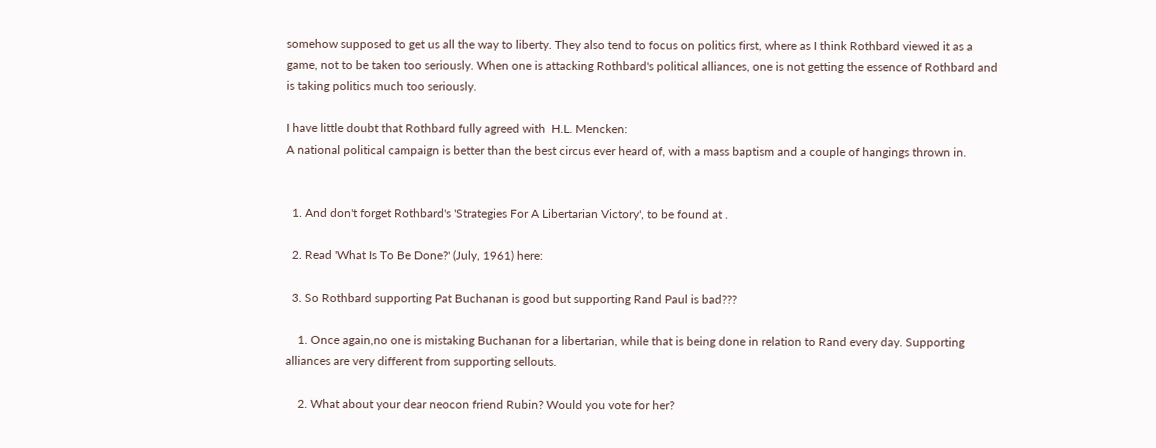somehow supposed to get us all the way to liberty. They also tend to focus on politics first, where as I think Rothbard viewed it as a game, not to be taken too seriously. When one is attacking Rothbard's political alliances, one is not getting the essence of Rothbard and is taking politics much too seriously.

I have little doubt that Rothbard fully agreed with  H.L. Mencken:
A national political campaign is better than the best circus ever heard of, with a mass baptism and a couple of hangings thrown in.


  1. And don't forget Rothbard's 'Strategies For A Libertarian Victory', to be found at .

  2. Read 'What Is To Be Done?' (July, 1961) here:

  3. So Rothbard supporting Pat Buchanan is good but supporting Rand Paul is bad???

    1. Once again,no one is mistaking Buchanan for a libertarian, while that is being done in relation to Rand every day. Supporting alliances are very different from supporting sellouts.

    2. What about your dear neocon friend Rubin? Would you vote for her?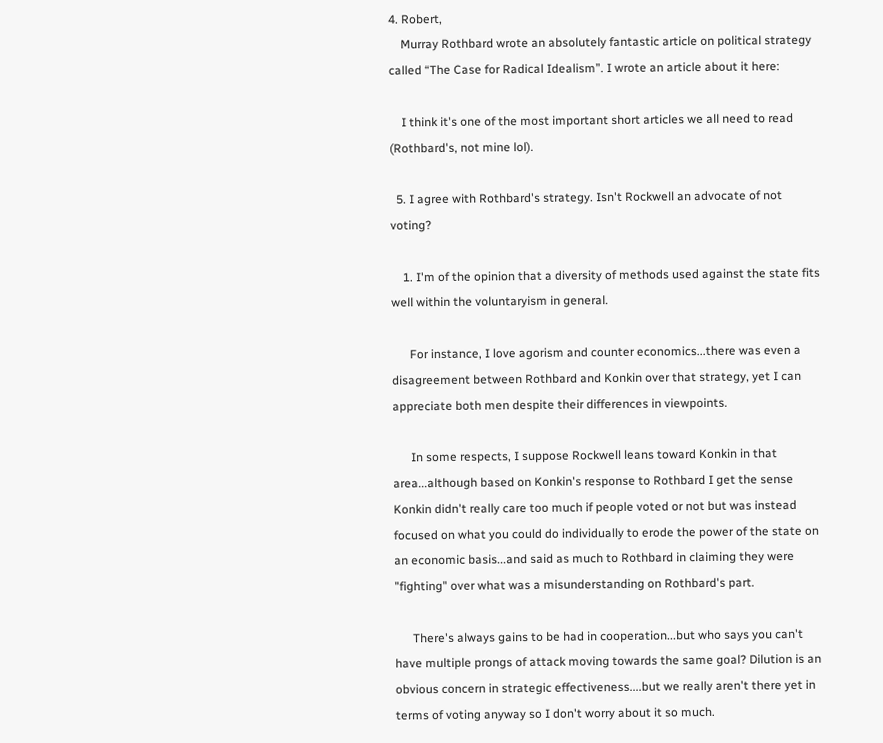4. Robert,
    Murray Rothbard wrote an absolutely fantastic article on political strategy called “The Case for Radical Idealism”. I wrote an article about it here:

    I think it's one of the most important short articles we all need to read (Rothbard's, not mine lol).

  5. I agree with Rothbard's strategy. Isn't Rockwell an advocate of not voting?

    1. I'm of the opinion that a diversity of methods used against the state fits well within the voluntaryism in general.

      For instance, I love agorism and counter economics...there was even a disagreement between Rothbard and Konkin over that strategy, yet I can appreciate both men despite their differences in viewpoints.

      In some respects, I suppose Rockwell leans toward Konkin in that area...although based on Konkin's response to Rothbard I get the sense Konkin didn't really care too much if people voted or not but was instead focused on what you could do individually to erode the power of the state on an economic basis...and said as much to Rothbard in claiming they were "fighting" over what was a misunderstanding on Rothbard's part.

      There's always gains to be had in cooperation...but who says you can't have multiple prongs of attack moving towards the same goal? Dilution is an obvious concern in strategic effectiveness....but we really aren't there yet in terms of voting anyway so I don't worry about it so much.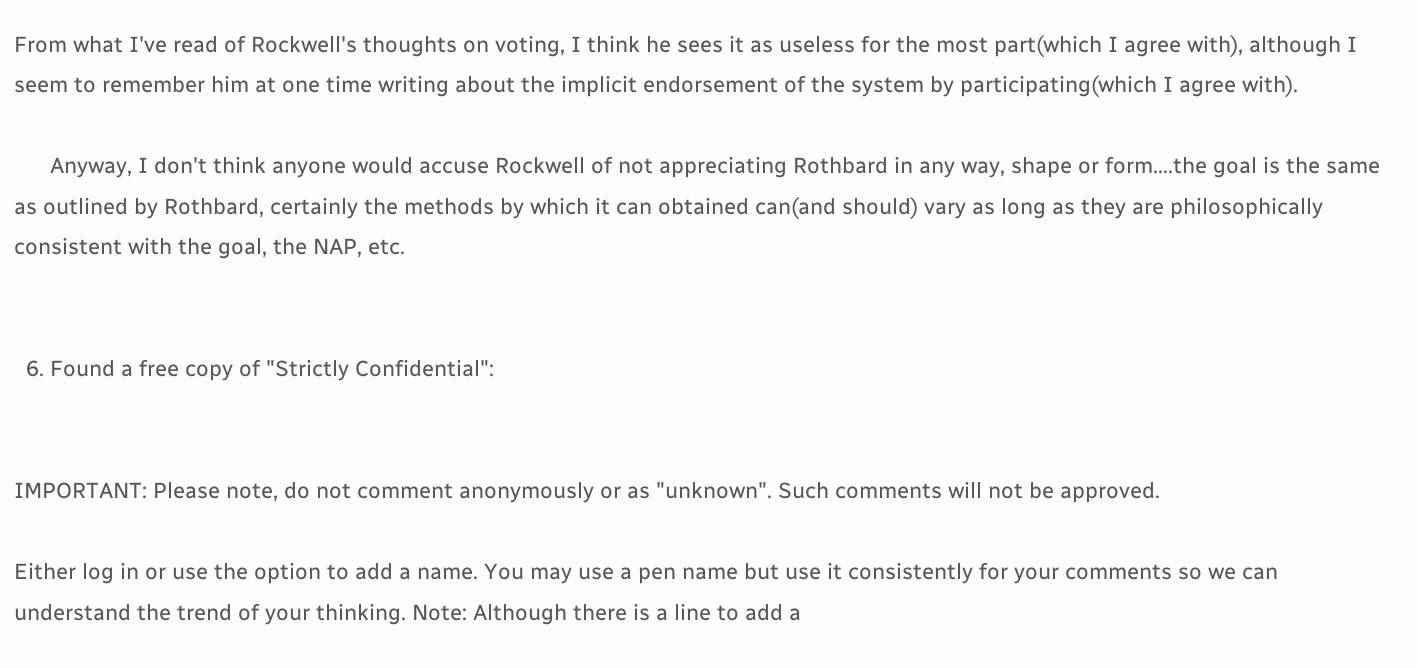From what I've read of Rockwell's thoughts on voting, I think he sees it as useless for the most part(which I agree with), although I seem to remember him at one time writing about the implicit endorsement of the system by participating(which I agree with).

      Anyway, I don't think anyone would accuse Rockwell of not appreciating Rothbard in any way, shape or form....the goal is the same as outlined by Rothbard, certainly the methods by which it can obtained can(and should) vary as long as they are philosophically consistent with the goal, the NAP, etc.


  6. Found a free copy of "Strictly Confidential":


IMPORTANT: Please note, do not comment anonymously or as "unknown". Such comments will not be approved.

Either log in or use the option to add a name. You may use a pen name but use it consistently for your comments so we can understand the trend of your thinking. Note: Although there is a line to add a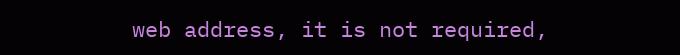web address, it is not required,